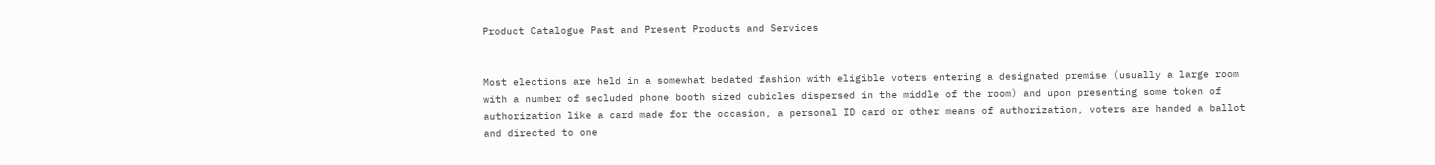Product Catalogue Past and Present Products and Services


Most elections are held in a somewhat bedated fashion with eligible voters entering a designated premise (usually a large room with a number of secluded phone booth sized cubicles dispersed in the middle of the room) and upon presenting some token of authorization like a card made for the occasion, a personal ID card or other means of authorization, voters are handed a ballot and directed to one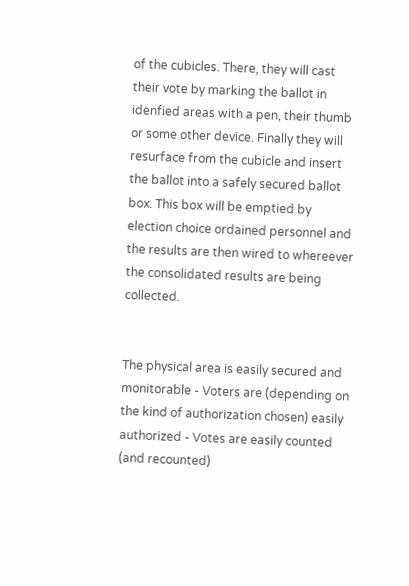of the cubicles. There, they will cast their vote by marking the ballot in idenfied areas with a pen, their thumb or some other device. Finally they will resurface from the cubicle and insert the ballot into a safely secured ballot box. This box will be emptied by election choice ordained personnel and the results are then wired to whereever the consolidated results are being collected.


The physical area is easily secured and monitorable - Voters are (depending on the kind of authorization chosen) easily authorized - Votes are easily counted (and recounted)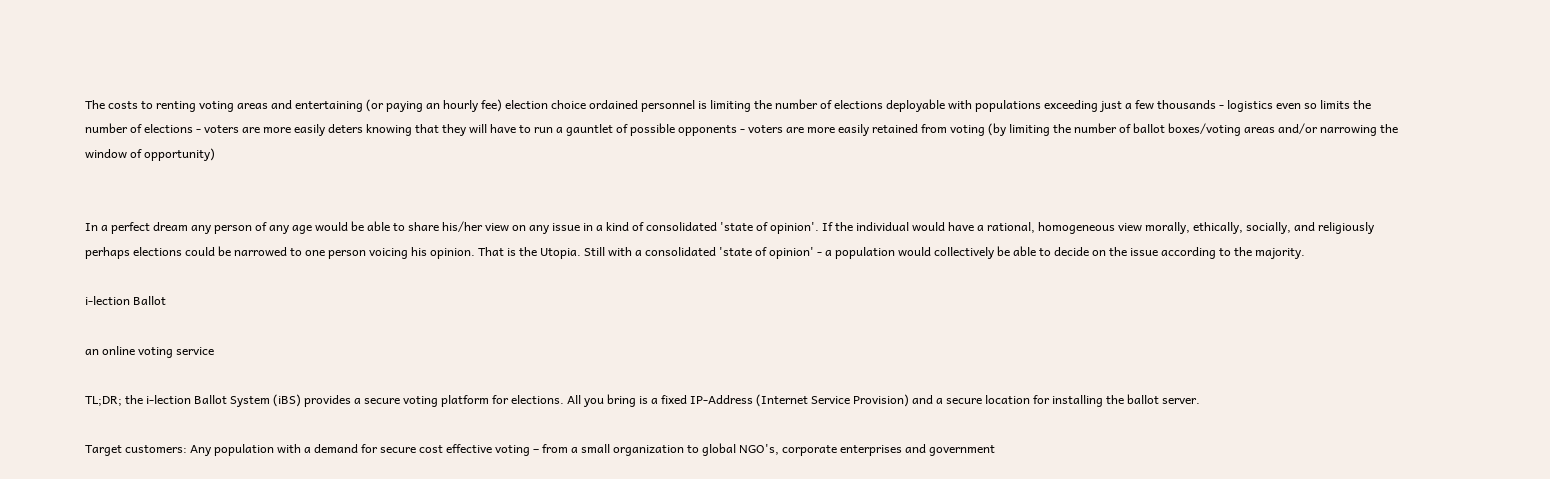The costs to renting voting areas and entertaining (or paying an hourly fee) election choice ordained personnel is limiting the number of elections deployable with populations exceeding just a few thousands - logistics even so limits the number of elections - voters are more easily deters knowing that they will have to run a gauntlet of possible opponents - voters are more easily retained from voting (by limiting the number of ballot boxes/voting areas and/or narrowing the window of opportunity)


In a perfect dream any person of any age would be able to share his/her view on any issue in a kind of consolidated 'state of opinion'. If the individual would have a rational, homogeneous view morally, ethically, socially, and religiously perhaps elections could be narrowed to one person voicing his opinion. That is the Utopia. Still with a consolidated 'state of opinion' - a population would collectively be able to decide on the issue according to the majority.

i-lection Ballot

an online voting service

TL;DR; the i-lection Ballot System (iBS) provides a secure voting platform for elections. All you bring is a fixed IP-Address (Internet Service Provision) and a secure location for installing the ballot server.

Target customers: Any population with a demand for secure cost effective voting – from a small organization to global NGO's, corporate enterprises and government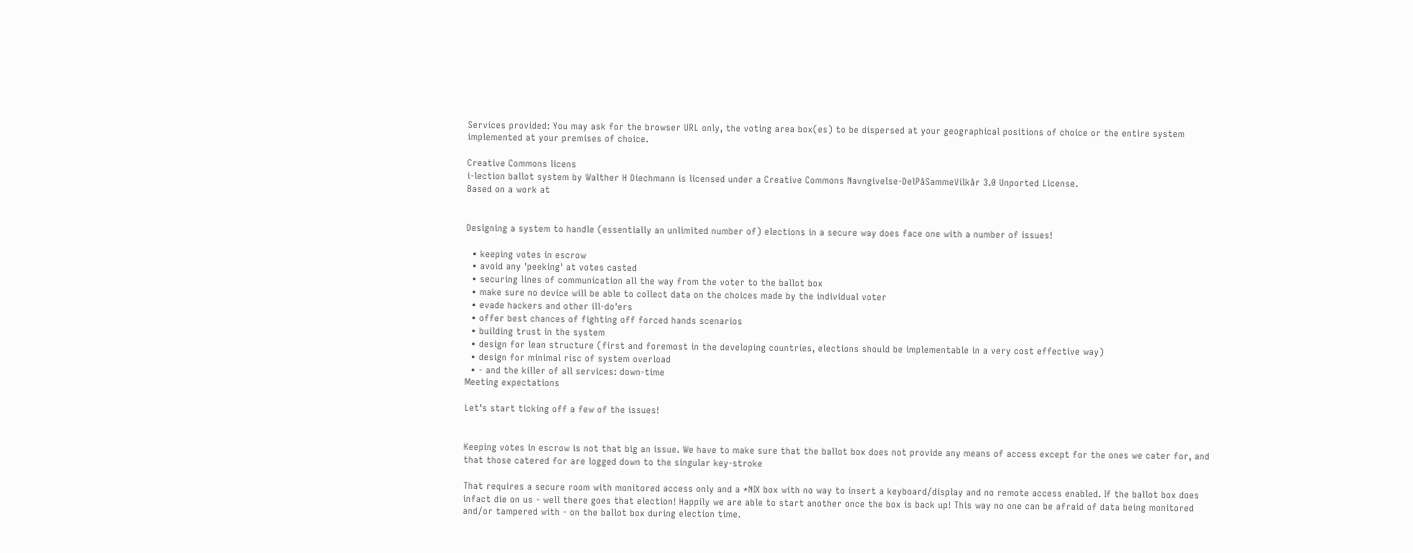Services provided: You may ask for the browser URL only, the voting area box(es) to be dispersed at your geographical positions of choice or the entire system implemented at your premises of choice.

Creative Commons licens
i-lection ballot system by Walther H Diechmann is licensed under a Creative Commons Navngivelse-DelPåSammeVilkår 3.0 Unported License.
Based on a work at


Designing a system to handle (essentially an unlimited number of) elections in a secure way does face one with a number of issues!

  • keeping votes in escrow
  • avoid any 'peeking' at votes casted
  • securing lines of communication all the way from the voter to the ballot box
  • make sure no device will be able to collect data on the choices made by the individual voter
  • evade hackers and other ill-do'ers
  • offer best chances of fighting off forced hands scenarios
  • building trust in the system
  • design for lean structure (first and foremost in the developing countries, elections should be implementable in a very cost effective way)
  • design for minimal risc of system overload
  • - and the killer of all services: down-time
Meeting expectations

Let's start ticking off a few of the issues!


Keeping votes in escrow is not that big an issue. We have to make sure that the ballot box does not provide any means of access except for the ones we cater for, and that those catered for are logged down to the singular key-stroke

That requires a secure room with monitored access only and a *NIX box with no way to insert a keyboard/display and no remote access enabled. If the ballot box does infact die on us - well there goes that election! Happily we are able to start another once the box is back up! This way no one can be afraid of data being monitored and/or tampered with - on the ballot box during election time.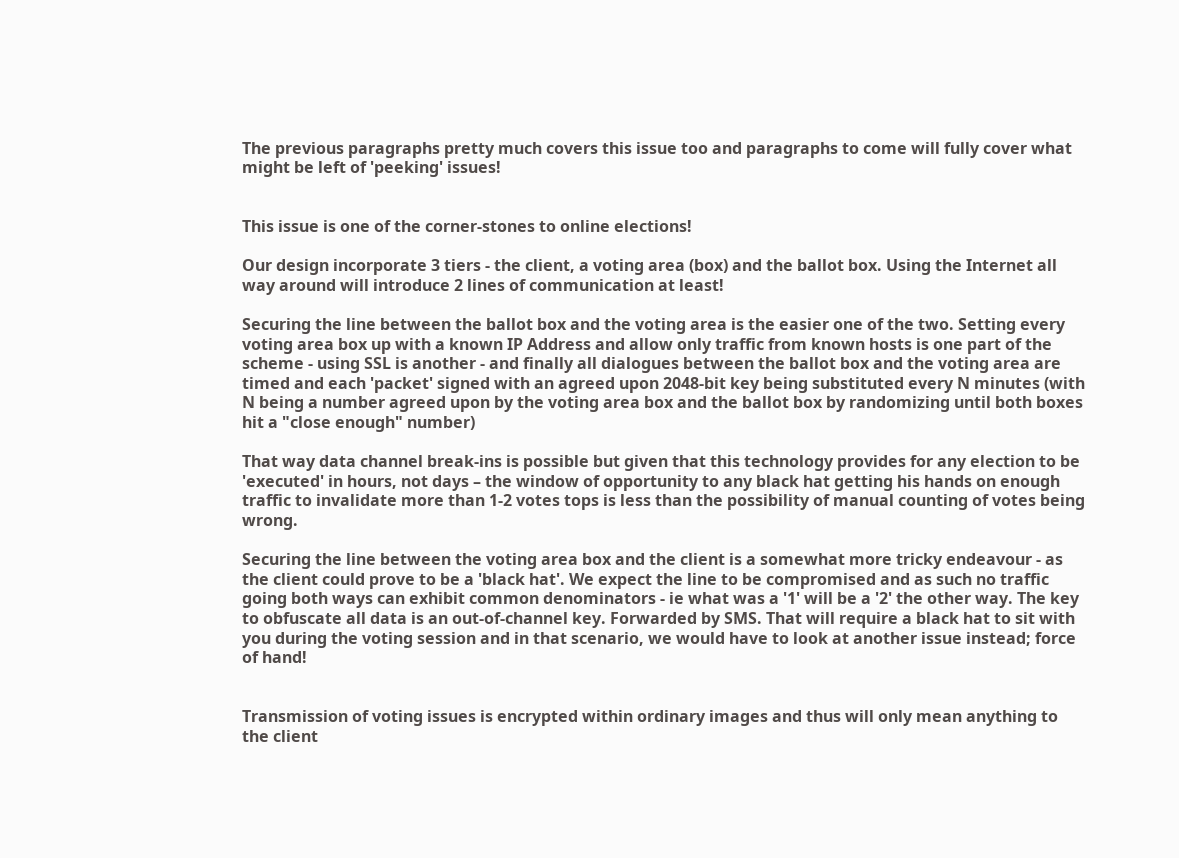The previous paragraphs pretty much covers this issue too and paragraphs to come will fully cover what might be left of 'peeking' issues!


This issue is one of the corner-stones to online elections!

Our design incorporate 3 tiers - the client, a voting area (box) and the ballot box. Using the Internet all way around will introduce 2 lines of communication at least!

Securing the line between the ballot box and the voting area is the easier one of the two. Setting every voting area box up with a known IP Address and allow only traffic from known hosts is one part of the scheme - using SSL is another - and finally all dialogues between the ballot box and the voting area are timed and each 'packet' signed with an agreed upon 2048-bit key being substituted every N minutes (with N being a number agreed upon by the voting area box and the ballot box by randomizing until both boxes hit a "close enough" number)

That way data channel break-ins is possible but given that this technology provides for any election to be 'executed' in hours, not days – the window of opportunity to any black hat getting his hands on enough traffic to invalidate more than 1-2 votes tops is less than the possibility of manual counting of votes being wrong.

Securing the line between the voting area box and the client is a somewhat more tricky endeavour - as the client could prove to be a 'black hat'. We expect the line to be compromised and as such no traffic going both ways can exhibit common denominators - ie what was a '1' will be a '2' the other way. The key to obfuscate all data is an out-of-channel key. Forwarded by SMS. That will require a black hat to sit with you during the voting session and in that scenario, we would have to look at another issue instead; force of hand!


Transmission of voting issues is encrypted within ordinary images and thus will only mean anything to the client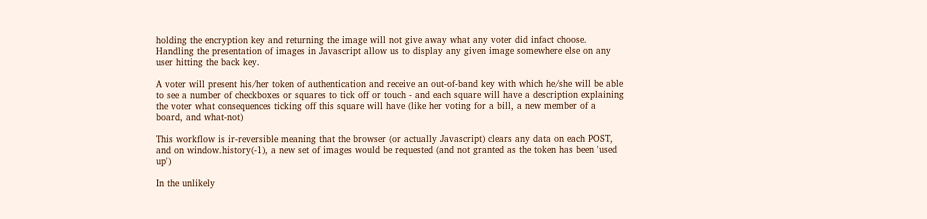holding the encryption key and returning the image will not give away what any voter did infact choose. Handling the presentation of images in Javascript allow us to display any given image somewhere else on any user hitting the back key.

A voter will present his/her token of authentication and receive an out-of-band key with which he/she will be able to see a number of checkboxes or squares to tick off or touch - and each square will have a description explaining the voter what consequences ticking off this square will have (like her voting for a bill, a new member of a board, and what-not)

This workflow is ir-reversible meaning that the browser (or actually Javascript) clears any data on each POST, and on window.history(-1), a new set of images would be requested (and not granted as the token has been 'used up')

In the unlikely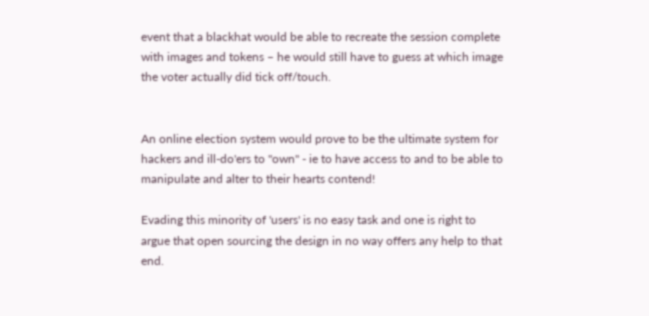event that a blackhat would be able to recreate the session complete with images and tokens – he would still have to guess at which image the voter actually did tick off/touch.


An online election system would prove to be the ultimate system for hackers and ill-do'ers to "own" - ie to have access to and to be able to manipulate and alter to their hearts contend!

Evading this minority of 'users' is no easy task and one is right to argue that open sourcing the design in no way offers any help to that end.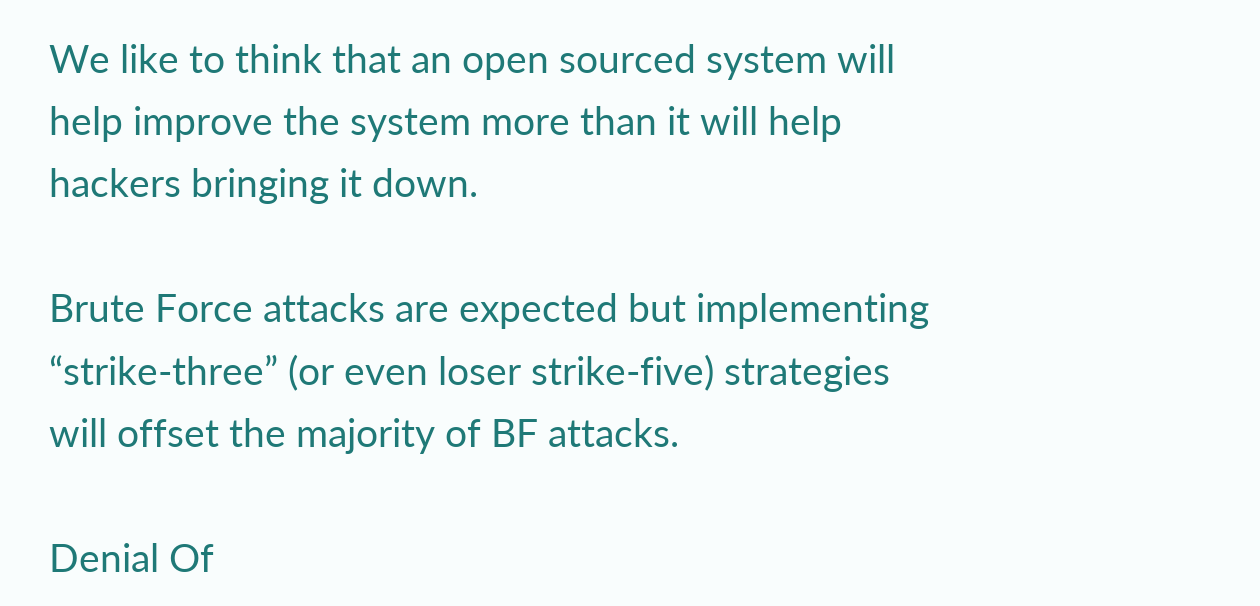We like to think that an open sourced system will help improve the system more than it will help hackers bringing it down.

Brute Force attacks are expected but implementing “strike-three” (or even loser strike-five) strategies will offset the majority of BF attacks.

Denial Of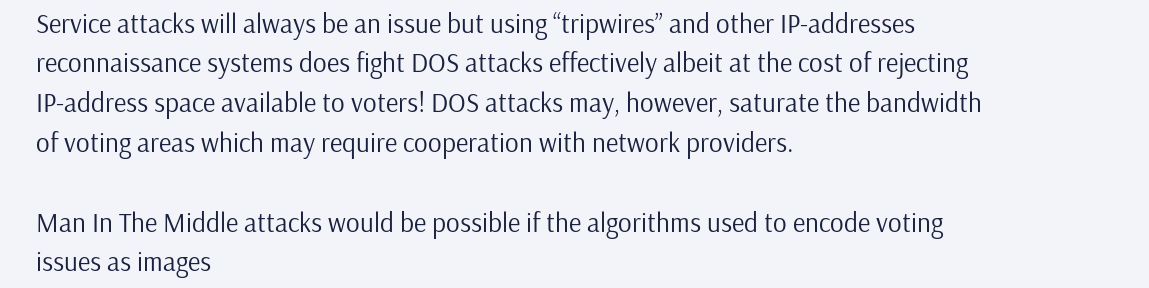Service attacks will always be an issue but using “tripwires” and other IP-addresses reconnaissance systems does fight DOS attacks effectively albeit at the cost of rejecting IP-address space available to voters! DOS attacks may, however, saturate the bandwidth of voting areas which may require cooperation with network providers.

Man In The Middle attacks would be possible if the algorithms used to encode voting issues as images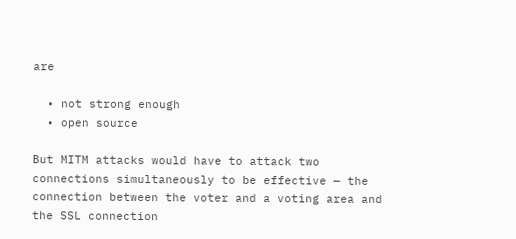are

  • not strong enough
  • open source

But MITM attacks would have to attack two connections simultaneously to be effective — the connection between the voter and a voting area and the SSL connection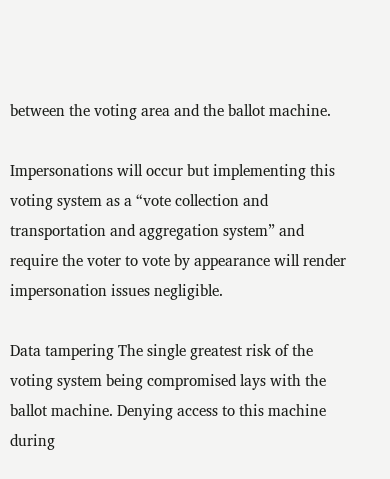between the voting area and the ballot machine.

Impersonations will occur but implementing this voting system as a “vote collection and transportation and aggregation system” and require the voter to vote by appearance will render impersonation issues negligible.

Data tampering The single greatest risk of the voting system being compromised lays with the ballot machine. Denying access to this machine during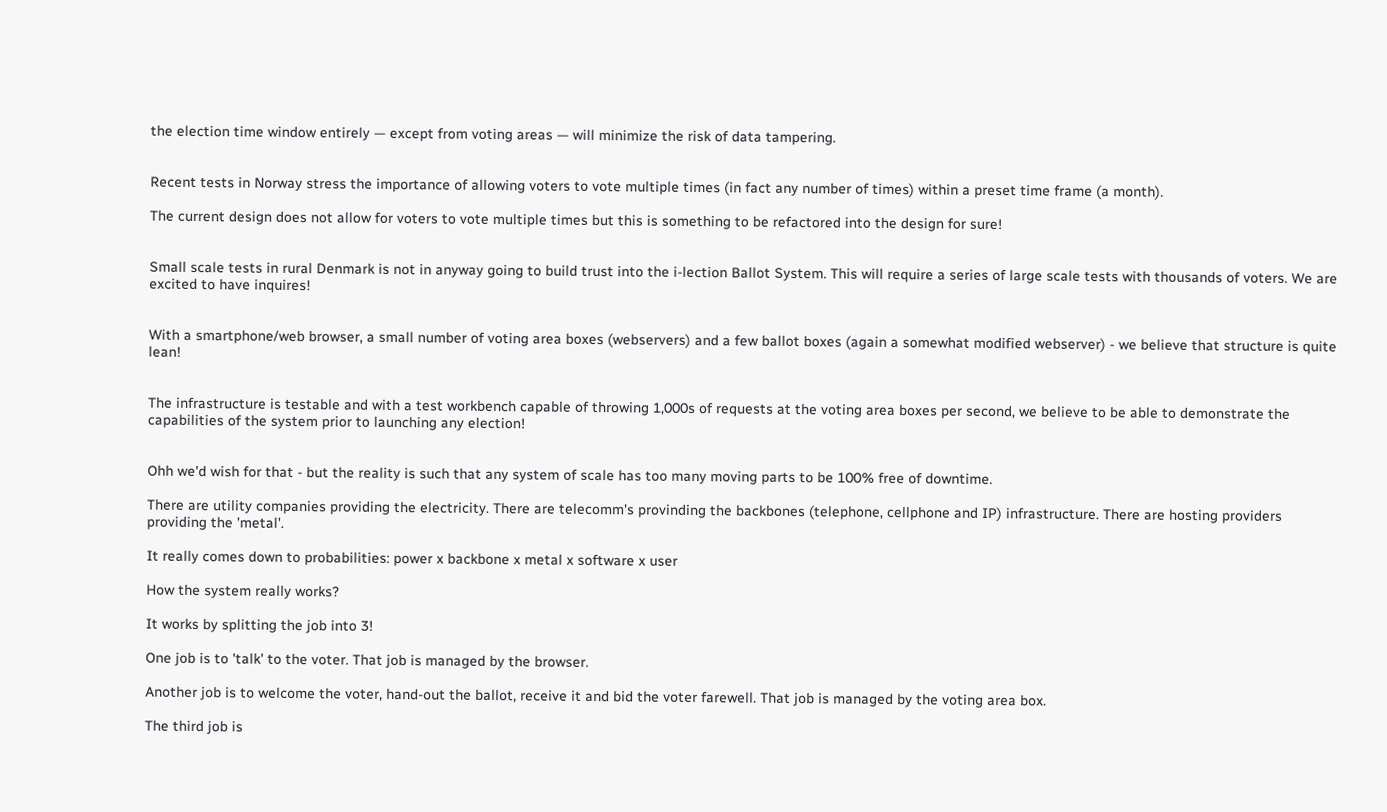the election time window entirely — except from voting areas — will minimize the risk of data tampering.


Recent tests in Norway stress the importance of allowing voters to vote multiple times (in fact any number of times) within a preset time frame (a month).

The current design does not allow for voters to vote multiple times but this is something to be refactored into the design for sure!


Small scale tests in rural Denmark is not in anyway going to build trust into the i-lection Ballot System. This will require a series of large scale tests with thousands of voters. We are excited to have inquires!


With a smartphone/web browser, a small number of voting area boxes (webservers) and a few ballot boxes (again a somewhat modified webserver) - we believe that structure is quite lean!


The infrastructure is testable and with a test workbench capable of throwing 1,000s of requests at the voting area boxes per second, we believe to be able to demonstrate the capabilities of the system prior to launching any election!


Ohh we'd wish for that - but the reality is such that any system of scale has too many moving parts to be 100% free of downtime.

There are utility companies providing the electricity. There are telecomm's provinding the backbones (telephone, cellphone and IP) infrastructure. There are hosting providers providing the 'metal'.

It really comes down to probabilities: power x backbone x metal x software x user

How the system really works?

It works by splitting the job into 3!

One job is to 'talk' to the voter. That job is managed by the browser.

Another job is to welcome the voter, hand-out the ballot, receive it and bid the voter farewell. That job is managed by the voting area box.

The third job is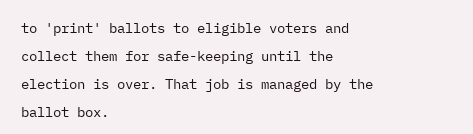to 'print' ballots to eligible voters and collect them for safe-keeping until the election is over. That job is managed by the ballot box.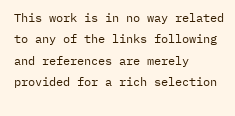This work is in no way related to any of the links following and references are merely provided for a rich selection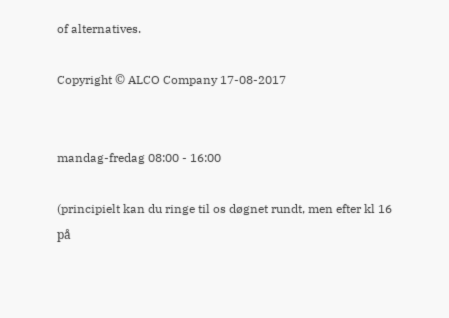of alternatives.

Copyright © ALCO Company 17-08-2017


mandag-fredag 08:00 - 16:00

(principielt kan du ringe til os døgnet rundt, men efter kl 16 på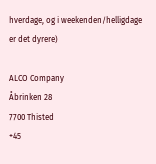hverdage, og i weekenden/helligdage er det dyrere)

ALCO Company
Åbrinken 28
7700 Thisted
+45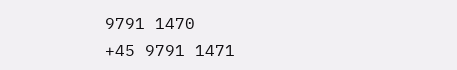9791 1470
+45 9791 1471